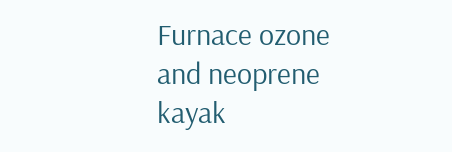Furnace ozone and neoprene kayak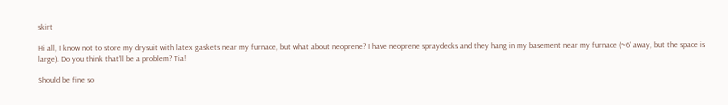skirt

Hi all, I know not to store my drysuit with latex gaskets near my furnace, but what about neoprene? I have neoprene spraydecks and they hang in my basement near my furnace (~6’ away, but the space is large). Do you think that’ll be a problem? Tia!

Should be fine so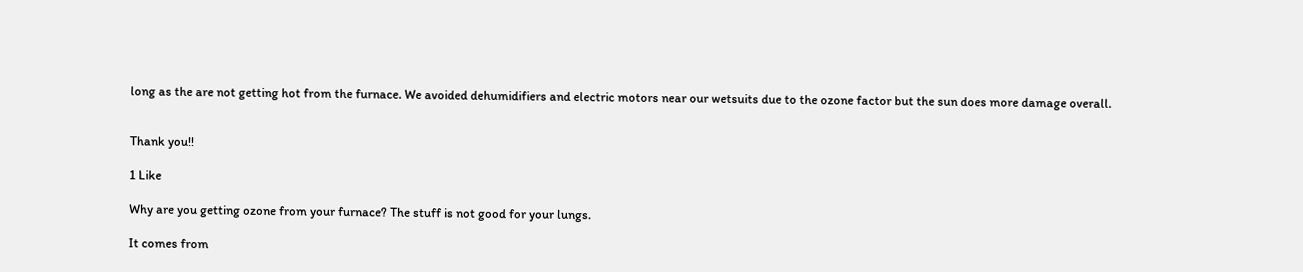long as the are not getting hot from the furnace. We avoided dehumidifiers and electric motors near our wetsuits due to the ozone factor but the sun does more damage overall.


Thank you!!

1 Like

Why are you getting ozone from your furnace? The stuff is not good for your lungs.

It comes from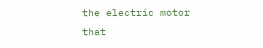the electric motor that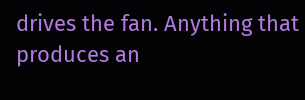drives the fan. Anything that produces an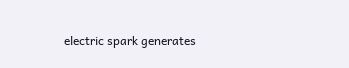electric spark generates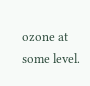ozone at some level.